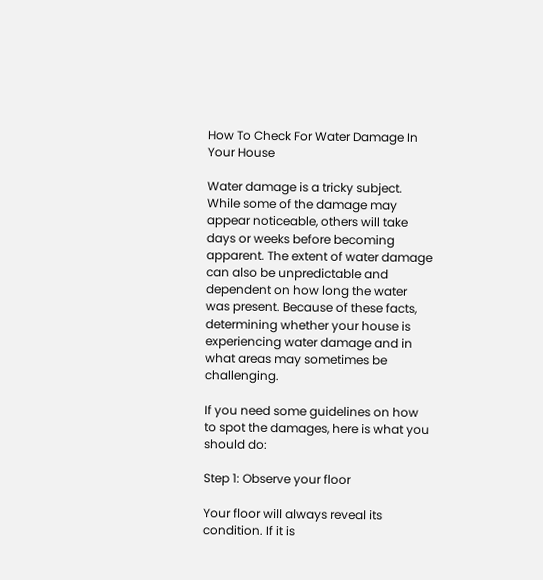How To Check For Water Damage In Your House

Water damage is a tricky subject. While some of the damage may appear noticeable, others will take days or weeks before becoming apparent. The extent of water damage can also be unpredictable and dependent on how long the water was present. Because of these facts, determining whether your house is experiencing water damage and in what areas may sometimes be challenging.

If you need some guidelines on how to spot the damages, here is what you should do:

Step 1: Observe your floor

Your floor will always reveal its condition. If it is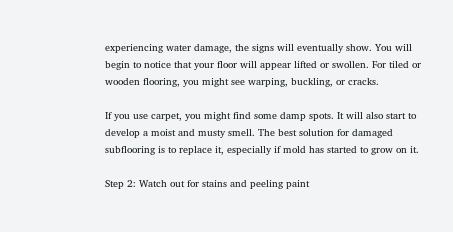experiencing water damage, the signs will eventually show. You will begin to notice that your floor will appear lifted or swollen. For tiled or wooden flooring, you might see warping, buckling, or cracks.

If you use carpet, you might find some damp spots. It will also start to develop a moist and musty smell. The best solution for damaged subflooring is to replace it, especially if mold has started to grow on it.

Step 2: Watch out for stains and peeling paint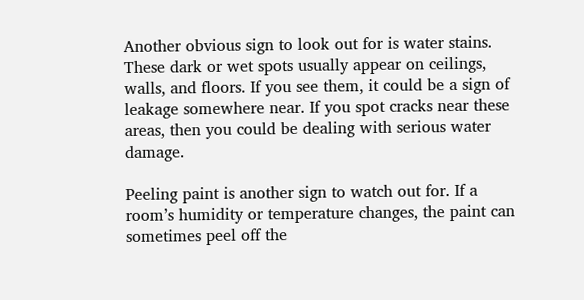Another obvious sign to look out for is water stains. These dark or wet spots usually appear on ceilings, walls, and floors. If you see them, it could be a sign of leakage somewhere near. If you spot cracks near these areas, then you could be dealing with serious water damage.

Peeling paint is another sign to watch out for. If a room’s humidity or temperature changes, the paint can sometimes peel off the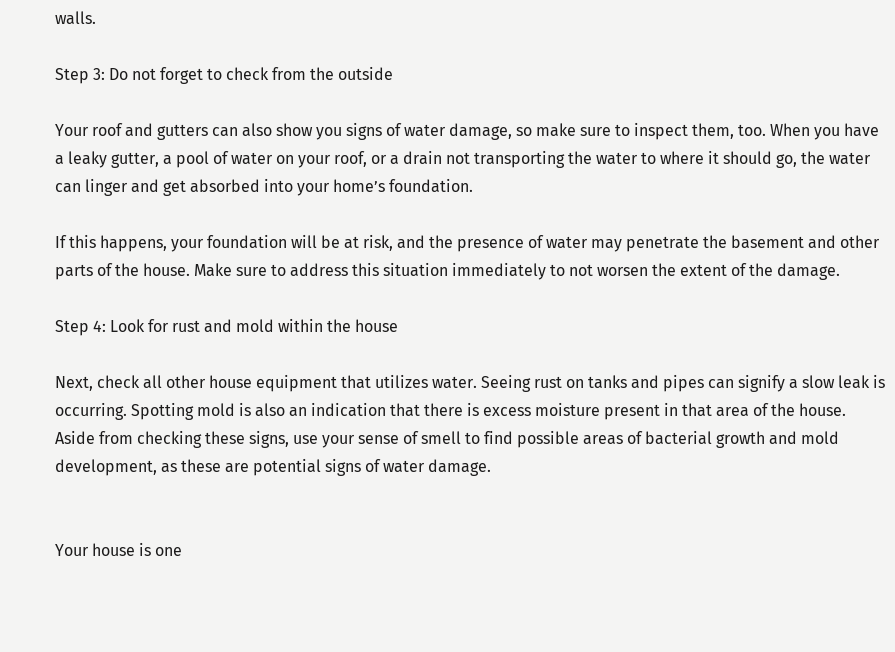walls.

Step 3: Do not forget to check from the outside

Your roof and gutters can also show you signs of water damage, so make sure to inspect them, too. When you have a leaky gutter, a pool of water on your roof, or a drain not transporting the water to where it should go, the water can linger and get absorbed into your home’s foundation.

If this happens, your foundation will be at risk, and the presence of water may penetrate the basement and other parts of the house. Make sure to address this situation immediately to not worsen the extent of the damage.

Step 4: Look for rust and mold within the house

Next, check all other house equipment that utilizes water. Seeing rust on tanks and pipes can signify a slow leak is occurring. Spotting mold is also an indication that there is excess moisture present in that area of the house. Aside from checking these signs, use your sense of smell to find possible areas of bacterial growth and mold development, as these are potential signs of water damage.


Your house is one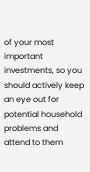of your most important investments, so you should actively keep an eye out for potential household problems and attend to them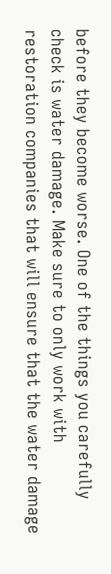before they become worse. One of the things you carefully check is water damage. Make sure to only work with restoration companies that will ensure that the water damage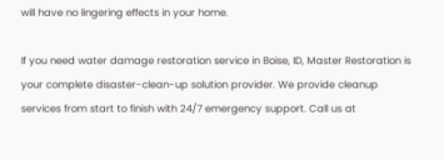will have no lingering effects in your home.

If you need water damage restoration service in Boise, ID, Master Restoration is your complete disaster-clean-up solution provider. We provide cleanup services from start to finish with 24/7 emergency support. Call us at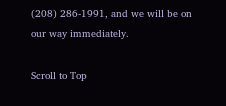(208) 286-1991, and we will be on our way immediately.

Scroll to Top